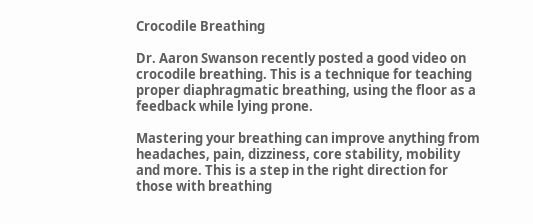Crocodile Breathing

Dr. Aaron Swanson recently posted a good video on crocodile breathing. This is a technique for teaching proper diaphragmatic breathing, using the floor as a feedback while lying prone.

Mastering your breathing can improve anything from headaches, pain, dizziness, core stability, mobility and more. This is a step in the right direction for those with breathing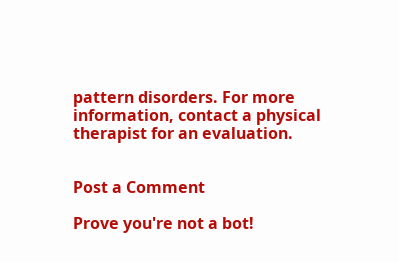pattern disorders. For more information, contact a physical therapist for an evaluation.


Post a Comment

Prove you're not a bot!